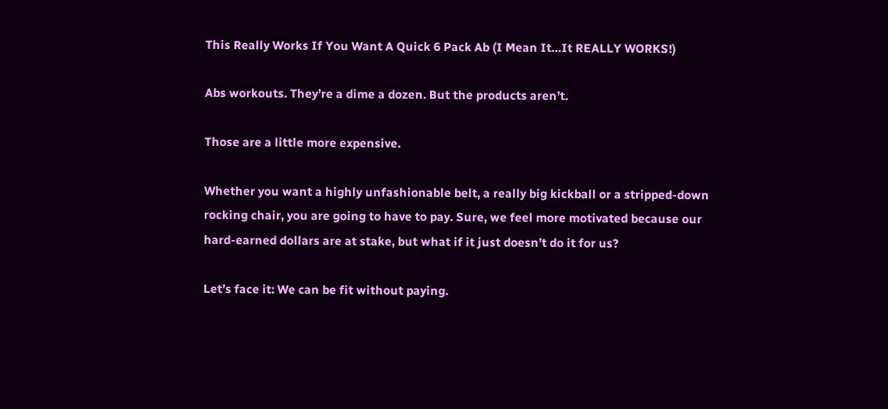This Really Works If You Want A Quick 6 Pack Ab (I Mean It…It REALLY WORKS!)

Abs workouts. They’re a dime a dozen. But the products aren’t.

Those are a little more expensive.

Whether you want a highly unfashionable belt, a really big kickball or a stripped-down rocking chair, you are going to have to pay. Sure, we feel more motivated because our hard-earned dollars are at stake, but what if it just doesn’t do it for us?

Let’s face it: We can be fit without paying.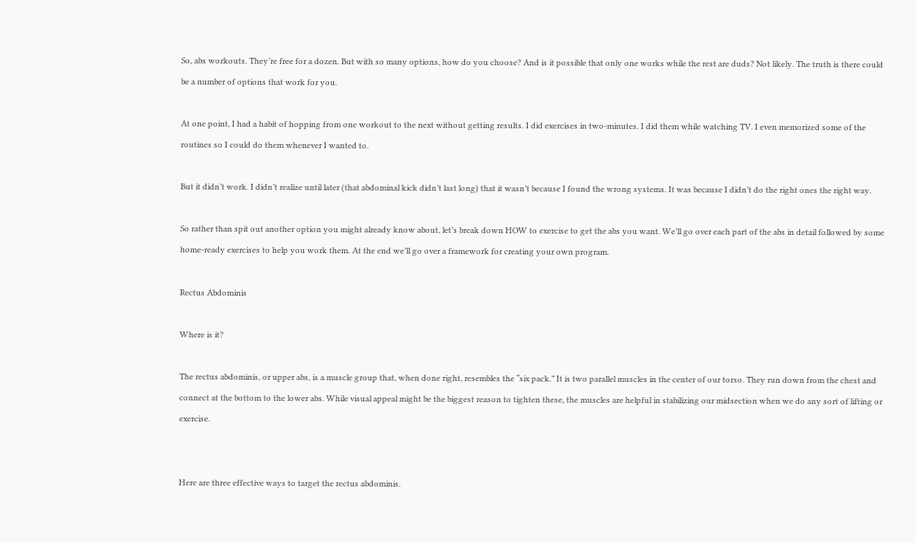So, abs workouts. They’re free for a dozen. But with so many options, how do you choose? And is it possible that only one works while the rest are duds? Not likely. The truth is there could be a number of options that work for you.

At one point, I had a habit of hopping from one workout to the next without getting results. I did exercises in two-minutes. I did them while watching TV. I even memorized some of the routines so I could do them whenever I wanted to.

But it didn’t work. I didn’t realize until later (that abdominal kick didn’t last long) that it wasn’t because I found the wrong systems. It was because I didn’t do the right ones the right way.

So rather than spit out another option you might already know about, let’s break down HOW to exercise to get the abs you want. We’ll go over each part of the abs in detail followed by some home-ready exercises to help you work them. At the end we’ll go over a framework for creating your own program.

Rectus Abdominis

Where is it?

The rectus abdominis, or upper abs, is a muscle group that, when done right, resembles the “six pack.” It is two parallel muscles in the center of our torso. They run down from the chest and connect at the bottom to the lower abs. While visual appeal might be the biggest reason to tighten these, the muscles are helpful in stabilizing our midsection when we do any sort of lifting or exercise.


Here are three effective ways to target the rectus abdominis.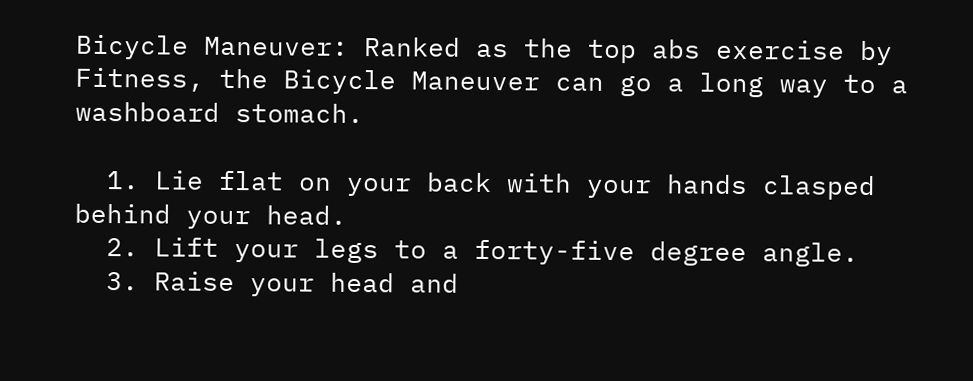Bicycle Maneuver: Ranked as the top abs exercise by Fitness, the Bicycle Maneuver can go a long way to a washboard stomach.

  1. Lie flat on your back with your hands clasped behind your head.
  2. Lift your legs to a forty-five degree angle.
  3. Raise your head and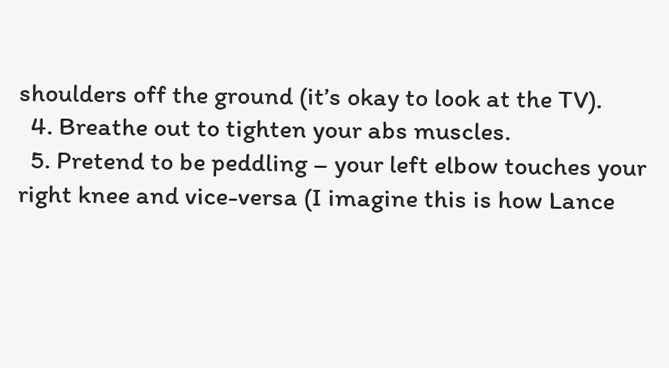shoulders off the ground (it’s okay to look at the TV).
  4. Breathe out to tighten your abs muscles.
  5. Pretend to be peddling – your left elbow touches your right knee and vice-versa (I imagine this is how Lance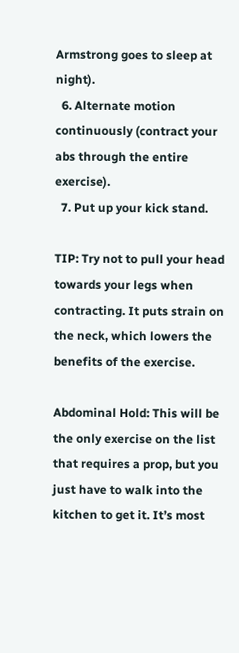Armstrong goes to sleep at night).
  6. Alternate motion continuously (contract your abs through the entire exercise).
  7. Put up your kick stand.

TIP: Try not to pull your head towards your legs when contracting. It puts strain on the neck, which lowers the benefits of the exercise.

Abdominal Hold: This will be the only exercise on the list that requires a prop, but you just have to walk into the kitchen to get it. It’s most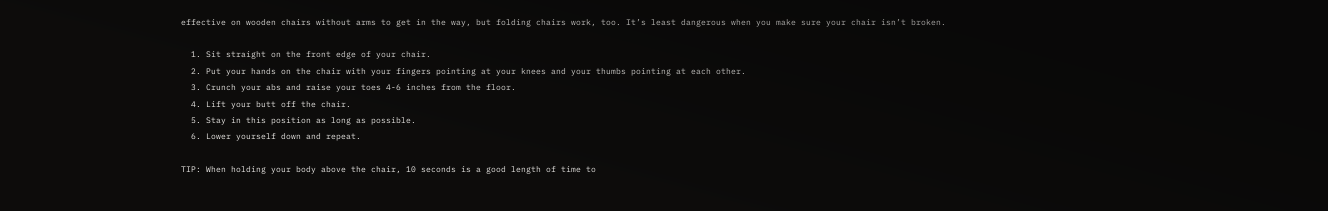effective on wooden chairs without arms to get in the way, but folding chairs work, too. It’s least dangerous when you make sure your chair isn’t broken.

  1. Sit straight on the front edge of your chair.
  2. Put your hands on the chair with your fingers pointing at your knees and your thumbs pointing at each other.
  3. Crunch your abs and raise your toes 4-6 inches from the floor.
  4. Lift your butt off the chair.
  5. Stay in this position as long as possible.
  6. Lower yourself down and repeat.

TIP: When holding your body above the chair, 10 seconds is a good length of time to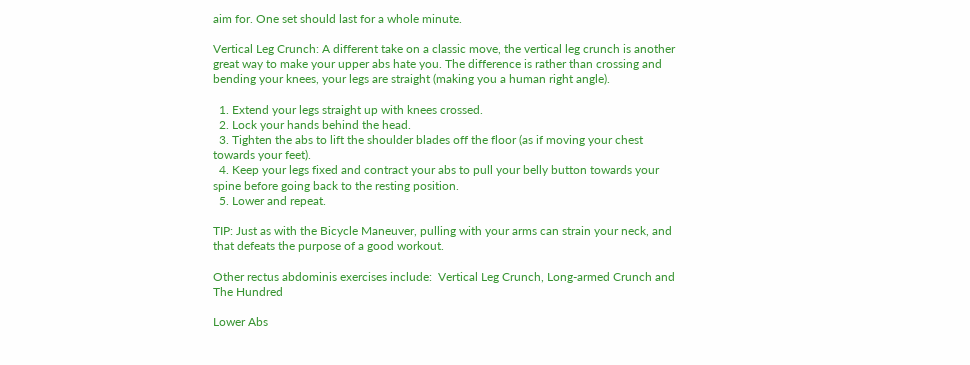aim for. One set should last for a whole minute.

Vertical Leg Crunch: A different take on a classic move, the vertical leg crunch is another great way to make your upper abs hate you. The difference is rather than crossing and bending your knees, your legs are straight (making you a human right angle).

  1. Extend your legs straight up with knees crossed.
  2. Lock your hands behind the head.
  3. Tighten the abs to lift the shoulder blades off the floor (as if moving your chest towards your feet).
  4. Keep your legs fixed and contract your abs to pull your belly button towards your spine before going back to the resting position.
  5. Lower and repeat.

TIP: Just as with the Bicycle Maneuver, pulling with your arms can strain your neck, and that defeats the purpose of a good workout.

Other rectus abdominis exercises include:  Vertical Leg Crunch, Long-armed Crunch and The Hundred

Lower Abs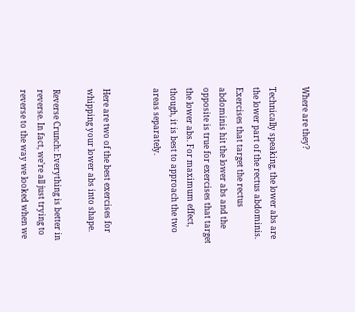Where are they?

Technically speaking, the lower abs are the lower part of the rectus abdominis. Exercises that target the rectus abdominis hit the lower abs and the opposite is true for exercises that target the lower abs. For maximum effect, though, it is best to approach the two areas separately.


Here are two of the best exercises for whipping your lower abs into shape.

Reverse Crunch: Everything is better in reverse. In fact, we’re all just trying to reverse to the way we looked when we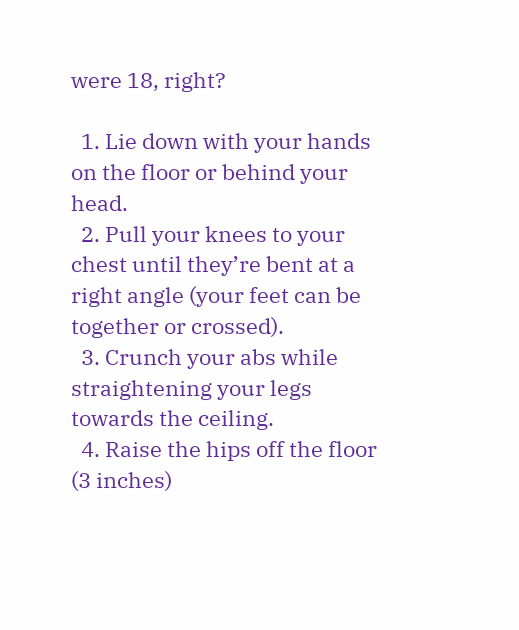were 18, right?

  1. Lie down with your hands on the floor or behind your head.
  2. Pull your knees to your chest until they’re bent at a right angle (your feet can be together or crossed).
  3. Crunch your abs while straightening your legs towards the ceiling.
  4. Raise the hips off the floor (3 inches)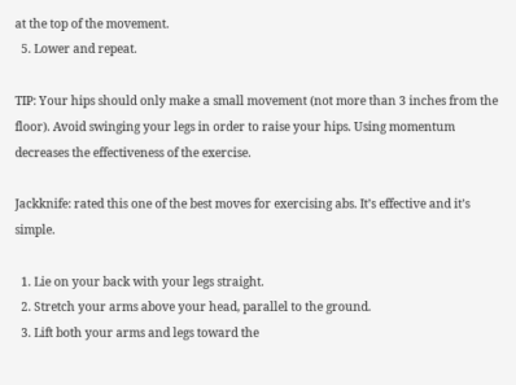at the top of the movement.
  5. Lower and repeat.

TIP: Your hips should only make a small movement (not more than 3 inches from the floor). Avoid swinging your legs in order to raise your hips. Using momentum decreases the effectiveness of the exercise.

Jackknife: rated this one of the best moves for exercising abs. It’s effective and it’s simple.

  1. Lie on your back with your legs straight.
  2. Stretch your arms above your head, parallel to the ground.
  3. Lift both your arms and legs toward the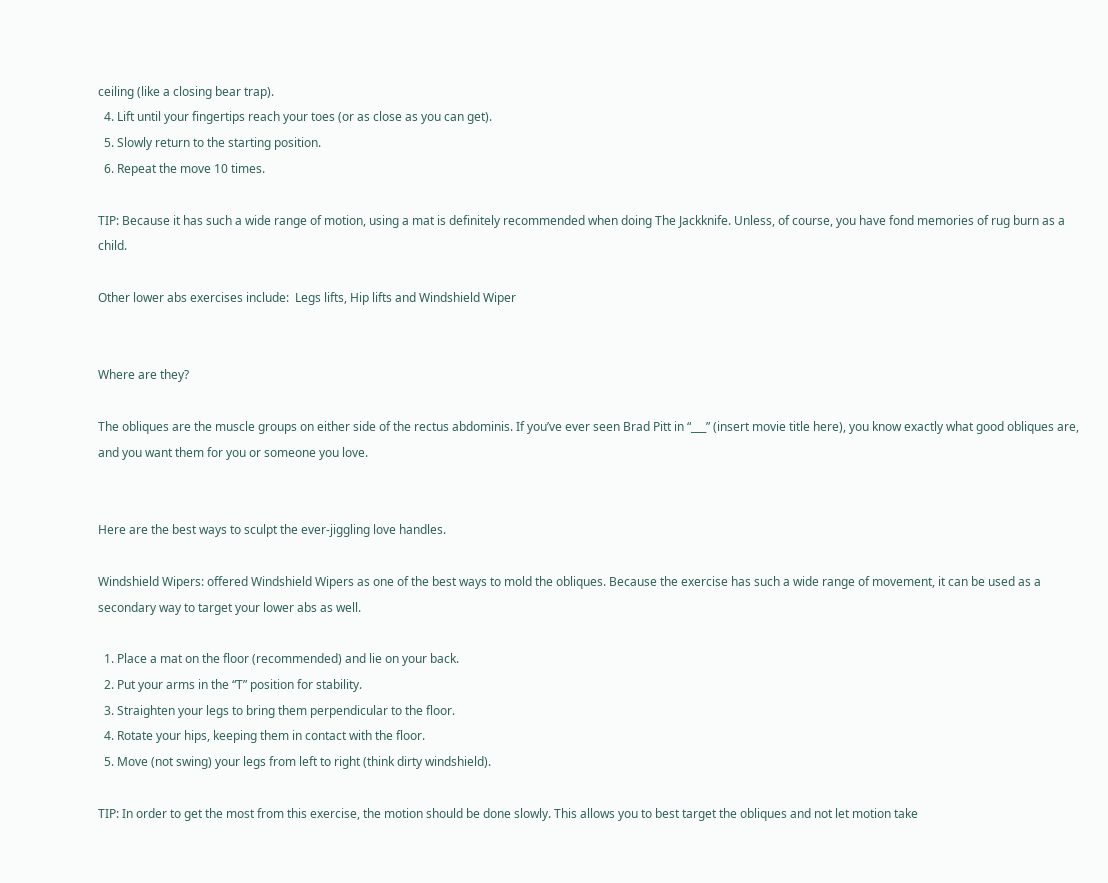ceiling (like a closing bear trap).
  4. Lift until your fingertips reach your toes (or as close as you can get).
  5. Slowly return to the starting position.
  6. Repeat the move 10 times.

TIP: Because it has such a wide range of motion, using a mat is definitely recommended when doing The Jackknife. Unless, of course, you have fond memories of rug burn as a child.

Other lower abs exercises include:  Legs lifts, Hip lifts and Windshield Wiper


Where are they?

The obliques are the muscle groups on either side of the rectus abdominis. If you’ve ever seen Brad Pitt in “___” (insert movie title here), you know exactly what good obliques are, and you want them for you or someone you love.


Here are the best ways to sculpt the ever-jiggling love handles.

Windshield Wipers: offered Windshield Wipers as one of the best ways to mold the obliques. Because the exercise has such a wide range of movement, it can be used as a secondary way to target your lower abs as well.

  1. Place a mat on the floor (recommended) and lie on your back.
  2. Put your arms in the “T” position for stability.
  3. Straighten your legs to bring them perpendicular to the floor.
  4. Rotate your hips, keeping them in contact with the floor.
  5. Move (not swing) your legs from left to right (think dirty windshield).

TIP: In order to get the most from this exercise, the motion should be done slowly. This allows you to best target the obliques and not let motion take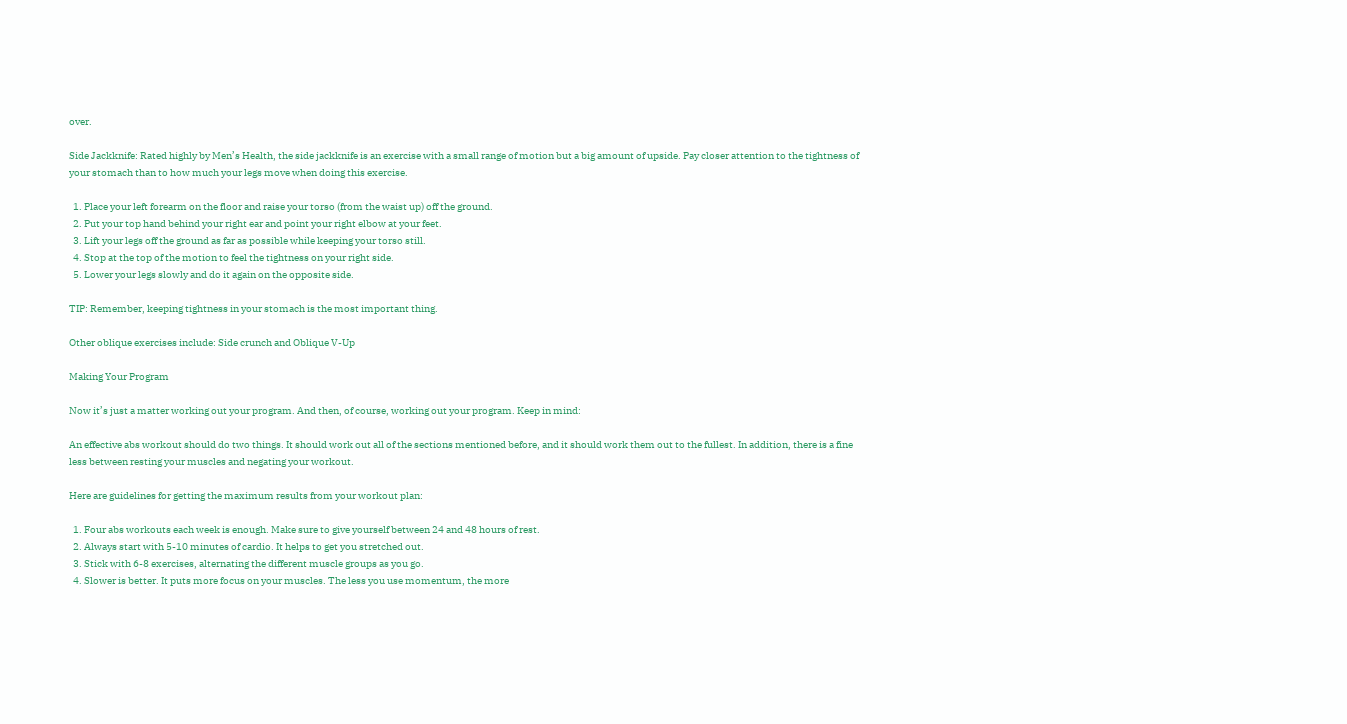over.

Side Jackknife: Rated highly by Men’s Health, the side jackknife is an exercise with a small range of motion but a big amount of upside. Pay closer attention to the tightness of your stomach than to how much your legs move when doing this exercise.

  1. Place your left forearm on the floor and raise your torso (from the waist up) off the ground.
  2. Put your top hand behind your right ear and point your right elbow at your feet.
  3. Lift your legs off the ground as far as possible while keeping your torso still.
  4. Stop at the top of the motion to feel the tightness on your right side.
  5. Lower your legs slowly and do it again on the opposite side.

TIP: Remember, keeping tightness in your stomach is the most important thing.

Other oblique exercises include: Side crunch and Oblique V-Up

Making Your Program

Now it’s just a matter working out your program. And then, of course, working out your program. Keep in mind:

An effective abs workout should do two things. It should work out all of the sections mentioned before, and it should work them out to the fullest. In addition, there is a fine less between resting your muscles and negating your workout.

Here are guidelines for getting the maximum results from your workout plan:

  1. Four abs workouts each week is enough. Make sure to give yourself between 24 and 48 hours of rest.
  2. Always start with 5-10 minutes of cardio. It helps to get you stretched out.
  3. Stick with 6-8 exercises, alternating the different muscle groups as you go.
  4. Slower is better. It puts more focus on your muscles. The less you use momentum, the more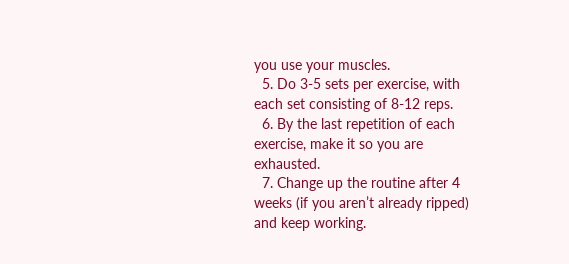you use your muscles.
  5. Do 3-5 sets per exercise, with each set consisting of 8-12 reps.
  6. By the last repetition of each exercise, make it so you are exhausted.
  7. Change up the routine after 4 weeks (if you aren’t already ripped) and keep working.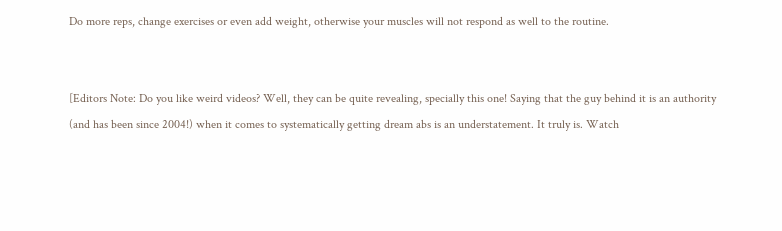Do more reps, change exercises or even add weight, otherwise your muscles will not respond as well to the routine.


[Editors Note: Do you like weird videos? Well, they can be quite revealing, specially this one! Saying that the guy behind it is an authority (and has been since 2004!) when it comes to systematically getting dream abs is an understatement. It truly is. Watch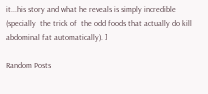it...his story and what he reveals is simply incredible (specially  the trick of  the odd foods that actually do kill abdominal fat automatically). ]

Random Posts